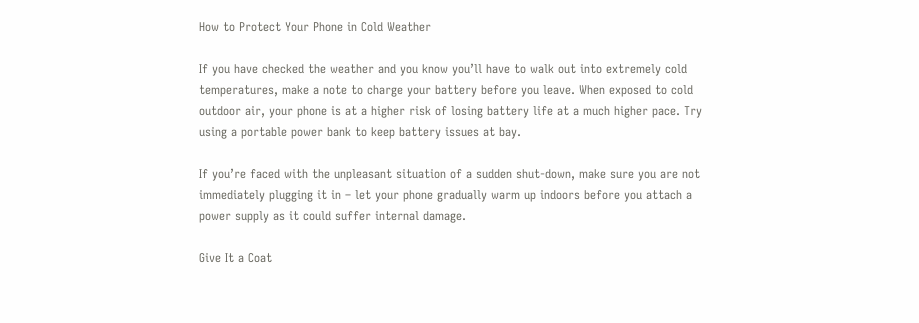How to Protect Your Phone in Cold Weather

If you have checked the weather and you know you’ll have to walk out into extremely cold temperatures, make a note to charge your battery before you leave. When exposed to cold outdoor air, your phone is at a higher risk of losing battery life at a much higher pace. Try using a portable power bank to keep battery issues at bay.

If you’re faced with the unpleasant situation of a sudden shut-down, make sure you are not immediately plugging it in – let your phone gradually warm up indoors before you attach a power supply as it could suffer internal damage.

Give It a Coat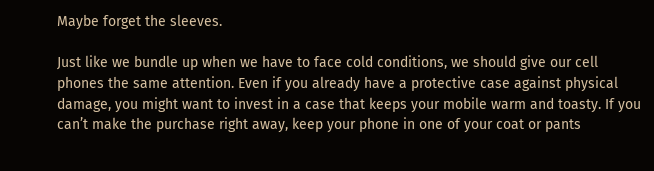Maybe forget the sleeves.

Just like we bundle up when we have to face cold conditions, we should give our cell phones the same attention. Even if you already have a protective case against physical damage, you might want to invest in a case that keeps your mobile warm and toasty. If you can’t make the purchase right away, keep your phone in one of your coat or pants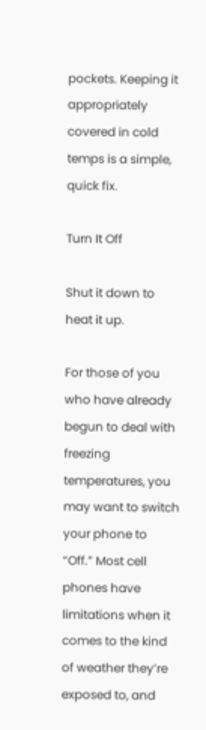pockets. Keeping it appropriately covered in cold temps is a simple, quick fix.

Turn It Off

Shut it down to heat it up.

For those of you who have already begun to deal with freezing temperatures, you may want to switch your phone to “Off.” Most cell phones have limitations when it comes to the kind of weather they’re exposed to, and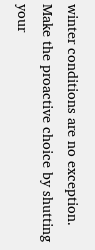winter conditions are no exception. Make the proactive choice by shutting your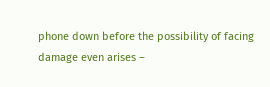phone down before the possibility of facing damage even arises –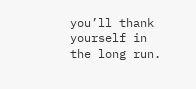you’ll thank yourself in the long run.